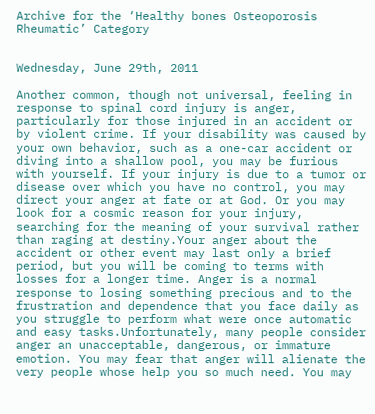Archive for the ‘Healthy bones Osteoporosis Rheumatic’ Category


Wednesday, June 29th, 2011

Another common, though not universal, feeling in response to spinal cord injury is anger, particularly for those injured in an accident or by violent crime. If your disability was caused by your own behavior, such as a one-car accident or diving into a shallow pool, you may be furious with yourself. If your injury is due to a tumor or disease over which you have no control, you may direct your anger at fate or at God. Or you may look for a cosmic reason for your injury, searching for the meaning of your survival rather than raging at destiny.Your anger about the accident or other event may last only a brief period, but you will be coming to terms with losses for a longer time. Anger is a normal response to losing something precious and to the frustration and dependence that you face daily as you struggle to perform what were once automatic and easy tasks.Unfortunately, many people consider anger an unacceptable, dangerous, or immature emotion. You may fear that anger will alienate the very people whose help you so much need. You may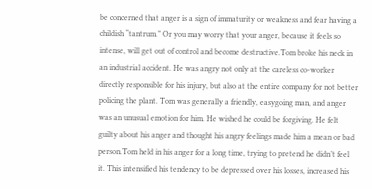be concerned that anger is a sign of immaturity or weakness and fear having a childish “tantrum.” Or you may worry that your anger, because it feels so intense, will get out of control and become destructive.Tom broke his neck in an industrial accident. He was angry not only at the careless co-worker directly responsible for his injury, but also at the entire company for not better policing the plant. Tom was generally a friendly, easygoing man, and anger was an unusual emotion for him. He wished he could be forgiving. He felt guilty about his anger and thought his angry feelings made him a mean or bad person.Tom held in his anger for a long time, trying to pretend he didn’t feel it. This intensified his tendency to be depressed over his losses, increased his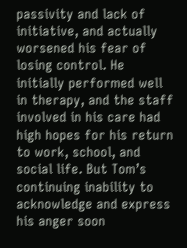passivity and lack of initiative, and actually worsened his fear of losing control. He initially performed well in therapy, and the staff involved in his care had high hopes for his return to work, school, and social life. But Tom’s continuing inability to acknowledge and express his anger soon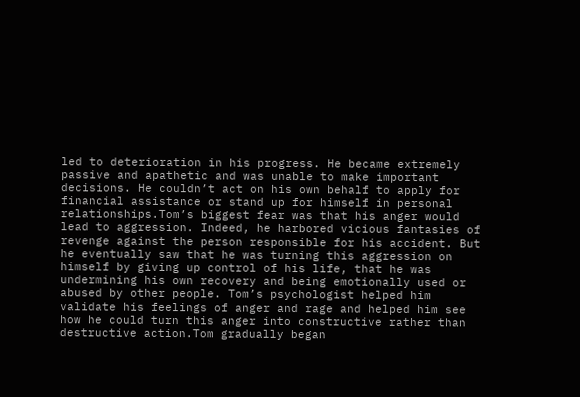led to deterioration in his progress. He became extremely passive and apathetic and was unable to make important decisions. He couldn’t act on his own behalf to apply for financial assistance or stand up for himself in personal relationships.Tom’s biggest fear was that his anger would lead to aggression. Indeed, he harbored vicious fantasies of revenge against the person responsible for his accident. But he eventually saw that he was turning this aggression on himself by giving up control of his life, that he was undermining his own recovery and being emotionally used or abused by other people. Tom’s psychologist helped him validate his feelings of anger and rage and helped him see how he could turn this anger into constructive rather than destructive action.Tom gradually began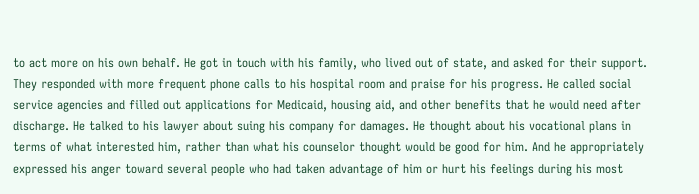to act more on his own behalf. He got in touch with his family, who lived out of state, and asked for their support. They responded with more frequent phone calls to his hospital room and praise for his progress. He called social service agencies and filled out applications for Medicaid, housing aid, and other benefits that he would need after discharge. He talked to his lawyer about suing his company for damages. He thought about his vocational plans in terms of what interested him, rather than what his counselor thought would be good for him. And he appropriately expressed his anger toward several people who had taken advantage of him or hurt his feelings during his most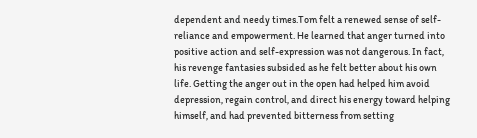dependent and needy times.Tom felt a renewed sense of self-reliance and empowerment. He learned that anger turned into positive action and self-expression was not dangerous. In fact, his revenge fantasies subsided as he felt better about his own life. Getting the anger out in the open had helped him avoid depression, regain control, and direct his energy toward helping himself, and had prevented bitterness from setting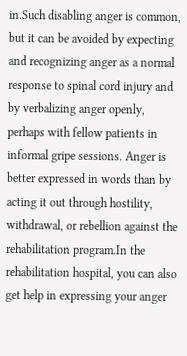in.Such disabling anger is common, but it can be avoided by expecting and recognizing anger as a normal response to spinal cord injury and by verbalizing anger openly, perhaps with fellow patients in informal gripe sessions. Anger is better expressed in words than by acting it out through hostility, withdrawal, or rebellion against the rehabilitation program.In the rehabilitation hospital, you can also get help in expressing your anger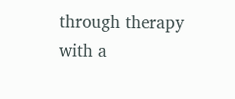through therapy with a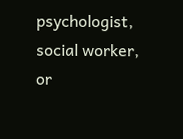psychologist, social worker, or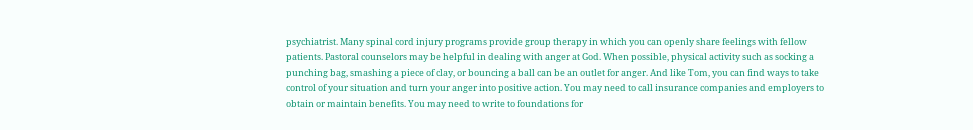psychiatrist. Many spinal cord injury programs provide group therapy in which you can openly share feelings with fellow patients. Pastoral counselors may be helpful in dealing with anger at God. When possible, physical activity such as socking a punching bag, smashing a piece of clay, or bouncing a ball can be an outlet for anger. And like Tom, you can find ways to take control of your situation and turn your anger into positive action. You may need to call insurance companies and employers to obtain or maintain benefits. You may need to write to foundations for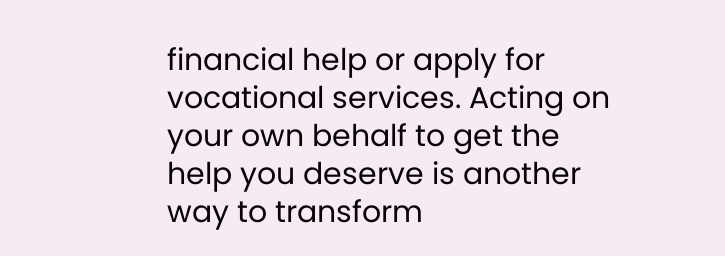financial help or apply for vocational services. Acting on your own behalf to get the help you deserve is another way to transform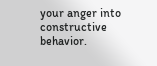your anger into constructive behavior.